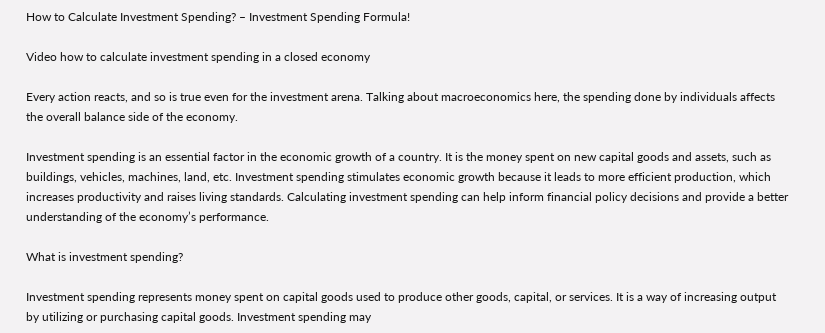How to Calculate Investment Spending? – Investment Spending Formula!

Video how to calculate investment spending in a closed economy

Every action reacts, and so is true even for the investment arena. Talking about macroeconomics here, the spending done by individuals affects the overall balance side of the economy.

Investment spending is an essential factor in the economic growth of a country. It is the money spent on new capital goods and assets, such as buildings, vehicles, machines, land, etc. Investment spending stimulates economic growth because it leads to more efficient production, which increases productivity and raises living standards. Calculating investment spending can help inform financial policy decisions and provide a better understanding of the economy’s performance.

What is investment spending?

Investment spending represents money spent on capital goods used to produce other goods, capital, or services. It is a way of increasing output by utilizing or purchasing capital goods. Investment spending may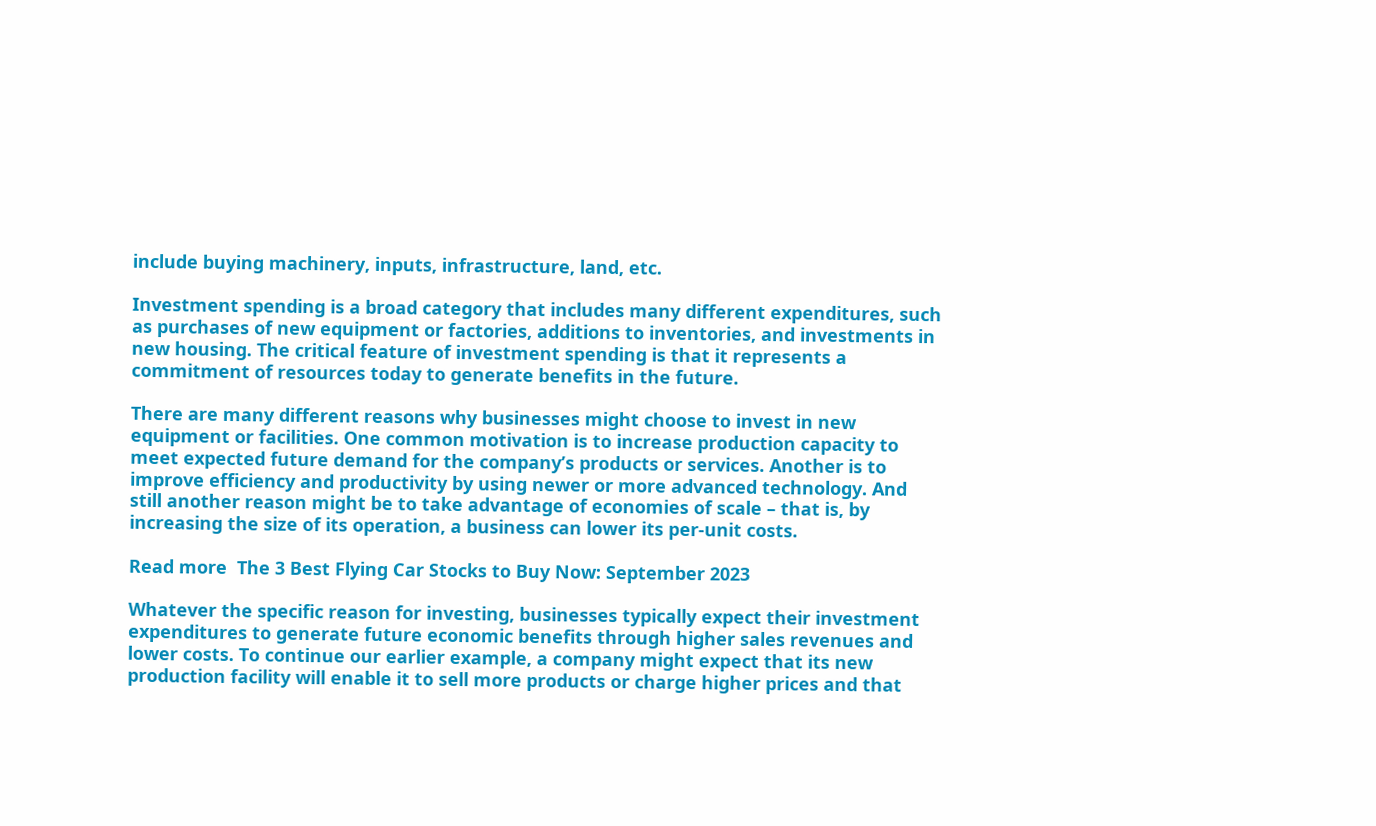include buying machinery, inputs, infrastructure, land, etc.

Investment spending is a broad category that includes many different expenditures, such as purchases of new equipment or factories, additions to inventories, and investments in new housing. The critical feature of investment spending is that it represents a commitment of resources today to generate benefits in the future.

There are many different reasons why businesses might choose to invest in new equipment or facilities. One common motivation is to increase production capacity to meet expected future demand for the company’s products or services. Another is to improve efficiency and productivity by using newer or more advanced technology. And still another reason might be to take advantage of economies of scale – that is, by increasing the size of its operation, a business can lower its per-unit costs.

Read more  The 3 Best Flying Car Stocks to Buy Now: September 2023

Whatever the specific reason for investing, businesses typically expect their investment expenditures to generate future economic benefits through higher sales revenues and lower costs. To continue our earlier example, a company might expect that its new production facility will enable it to sell more products or charge higher prices and that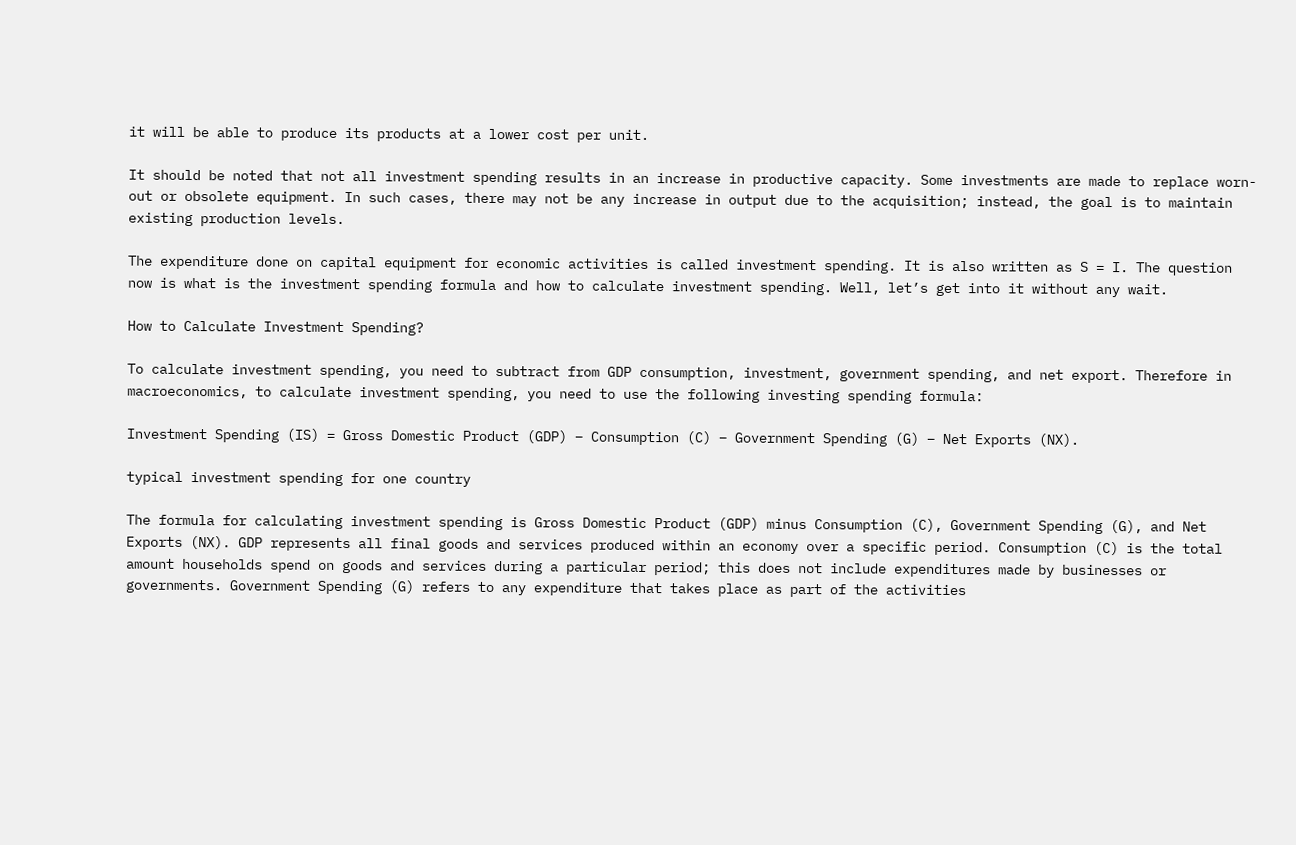it will be able to produce its products at a lower cost per unit.

It should be noted that not all investment spending results in an increase in productive capacity. Some investments are made to replace worn-out or obsolete equipment. In such cases, there may not be any increase in output due to the acquisition; instead, the goal is to maintain existing production levels.

The expenditure done on capital equipment for economic activities is called investment spending. It is also written as S = I. The question now is what is the investment spending formula and how to calculate investment spending. Well, let’s get into it without any wait.

How to Calculate Investment Spending?

To calculate investment spending, you need to subtract from GDP consumption, investment, government spending, and net export. Therefore in macroeconomics, to calculate investment spending, you need to use the following investing spending formula:

Investment Spending (IS) = Gross Domestic Product (GDP) – Consumption (C) – Government Spending (G) – Net Exports (NX).

typical investment spending for one country

The formula for calculating investment spending is Gross Domestic Product (GDP) minus Consumption (C), Government Spending (G), and Net Exports (NX). GDP represents all final goods and services produced within an economy over a specific period. Consumption (C) is the total amount households spend on goods and services during a particular period; this does not include expenditures made by businesses or governments. Government Spending (G) refers to any expenditure that takes place as part of the activities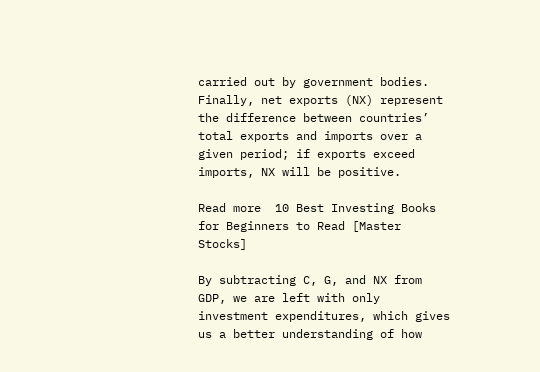carried out by government bodies. Finally, net exports (NX) represent the difference between countries’ total exports and imports over a given period; if exports exceed imports, NX will be positive.

Read more  10 Best Investing Books for Beginners to Read [Master Stocks]

By subtracting C, G, and NX from GDP, we are left with only investment expenditures, which gives us a better understanding of how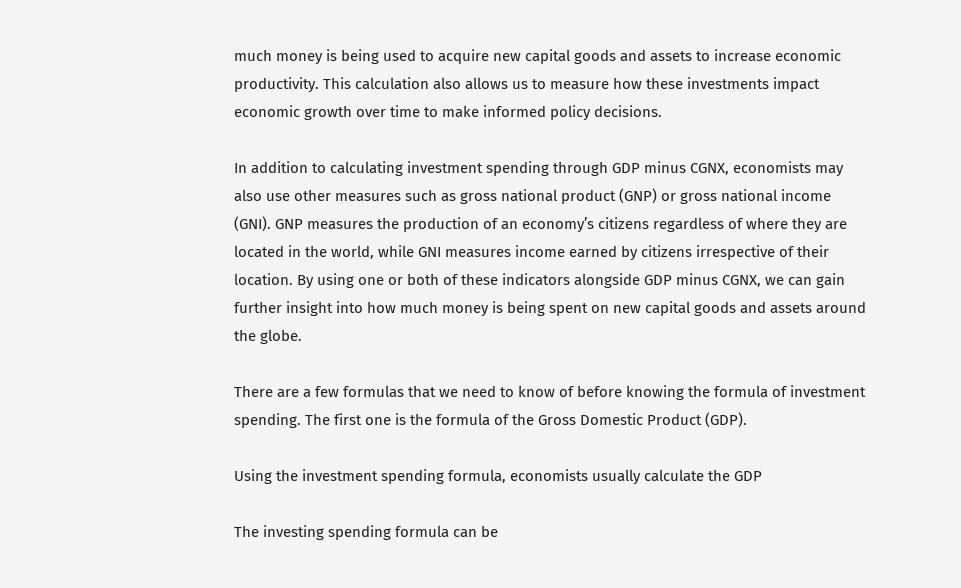much money is being used to acquire new capital goods and assets to increase economic productivity. This calculation also allows us to measure how these investments impact economic growth over time to make informed policy decisions.

In addition to calculating investment spending through GDP minus CGNX, economists may also use other measures such as gross national product (GNP) or gross national income (GNI). GNP measures the production of an economy’s citizens regardless of where they are located in the world, while GNI measures income earned by citizens irrespective of their location. By using one or both of these indicators alongside GDP minus CGNX, we can gain further insight into how much money is being spent on new capital goods and assets around the globe.

There are a few formulas that we need to know of before knowing the formula of investment spending. The first one is the formula of the Gross Domestic Product (GDP).

Using the investment spending formula, economists usually calculate the GDP

The investing spending formula can be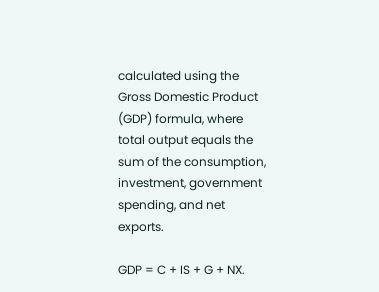calculated using the Gross Domestic Product (GDP) formula, where total output equals the sum of the consumption, investment, government spending, and net exports.

GDP = C + IS + G + NX.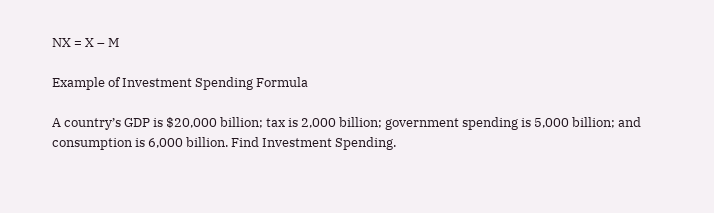NX = X – M

Example of Investment Spending Formula

A country’s GDP is $20,000 billion; tax is 2,000 billion; government spending is 5,000 billion; and consumption is 6,000 billion. Find Investment Spending.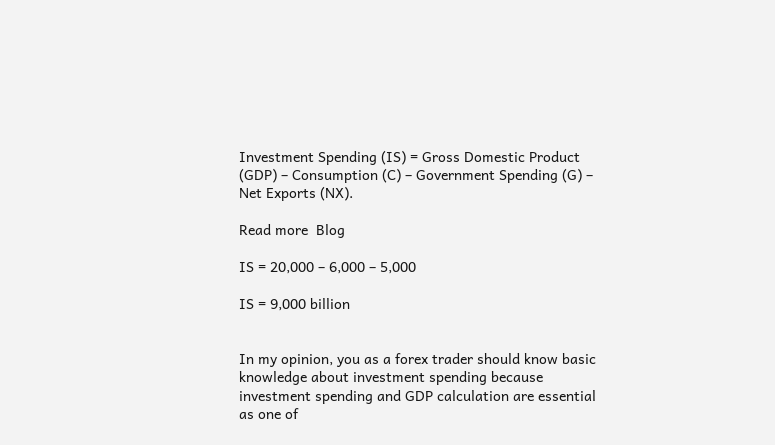Investment Spending (IS) = Gross Domestic Product (GDP) – Consumption (C) – Government Spending (G) – Net Exports (NX).

Read more  Blog

IS = 20,000 – 6,000 – 5,000

IS = 9,000 billion


In my opinion, you as a forex trader should know basic knowledge about investment spending because investment spending and GDP calculation are essential as one of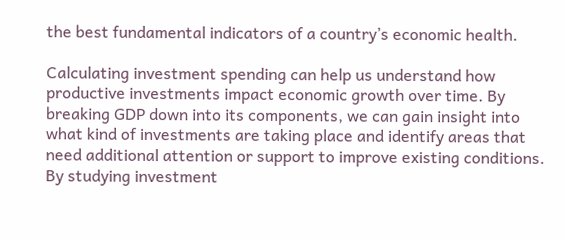the best fundamental indicators of a country’s economic health.

Calculating investment spending can help us understand how productive investments impact economic growth over time. By breaking GDP down into its components, we can gain insight into what kind of investments are taking place and identify areas that need additional attention or support to improve existing conditions. By studying investment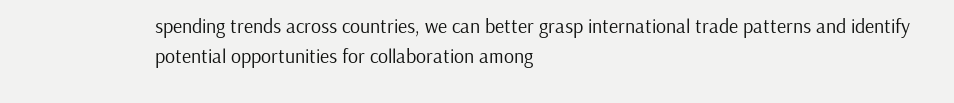spending trends across countries, we can better grasp international trade patterns and identify potential opportunities for collaboration among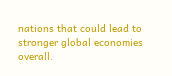nations that could lead to stronger global economies overall.